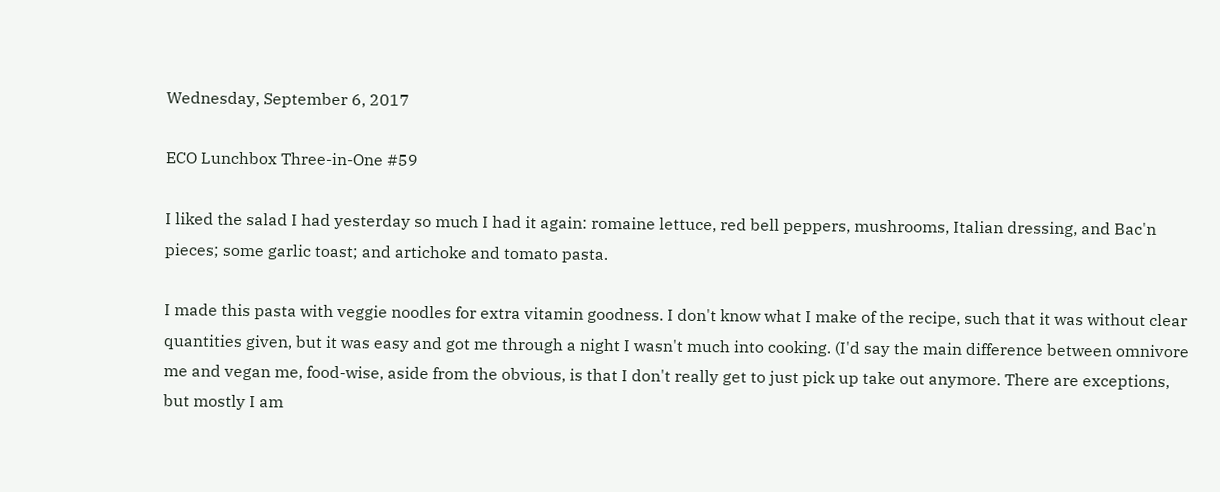Wednesday, September 6, 2017

ECO Lunchbox Three-in-One #59

I liked the salad I had yesterday so much I had it again: romaine lettuce, red bell peppers, mushrooms, Italian dressing, and Bac'n pieces; some garlic toast; and artichoke and tomato pasta.

I made this pasta with veggie noodles for extra vitamin goodness. I don't know what I make of the recipe, such that it was without clear quantities given, but it was easy and got me through a night I wasn't much into cooking. (I'd say the main difference between omnivore me and vegan me, food-wise, aside from the obvious, is that I don't really get to just pick up take out anymore. There are exceptions, but mostly I am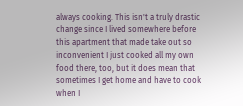always cooking. This isn't a truly drastic change since I lived somewhere before this apartment that made take out so inconvenient I just cooked all my own food there, too, but it does mean that sometimes I get home and have to cook when I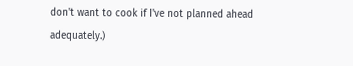don't want to cook if I've not planned ahead adequately.)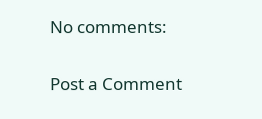No comments:

Post a Comment